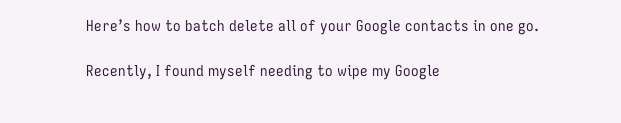Here’s how to batch delete all of your Google contacts in one go.

Recently, I found myself needing to wipe my Google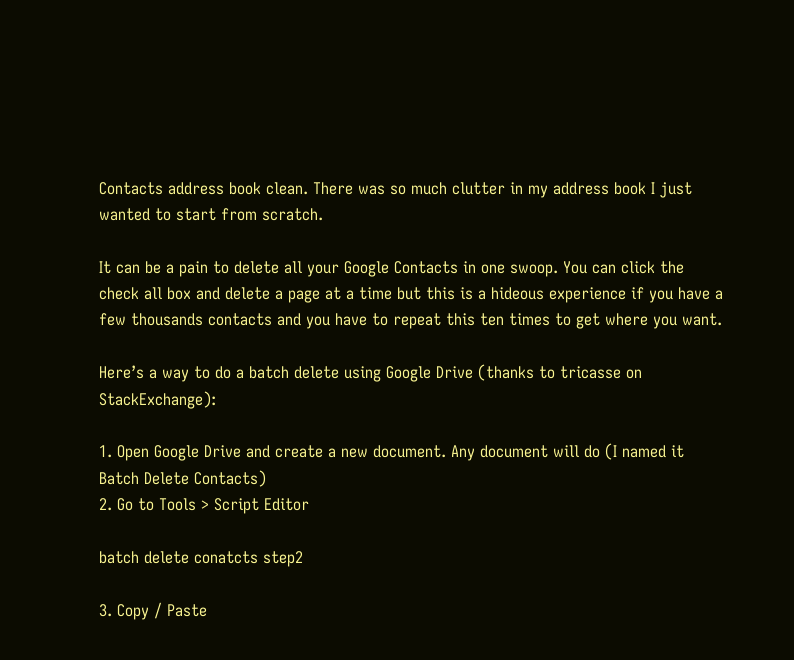Contacts address book clean. There was so much clutter in my address book I just wanted to start from scratch.

It can be a pain to delete all your Google Contacts in one swoop. You can click the check all box and delete a page at a time but this is a hideous experience if you have a few thousands contacts and you have to repeat this ten times to get where you want.

Here’s a way to do a batch delete using Google Drive (thanks to tricasse on StackExchange):

1. Open Google Drive and create a new document. Any document will do (I named it Batch Delete Contacts)
2. Go to Tools > Script Editor

batch delete conatcts step2

3. Copy / Paste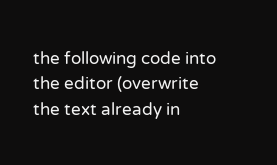the following code into the editor (overwrite the text already in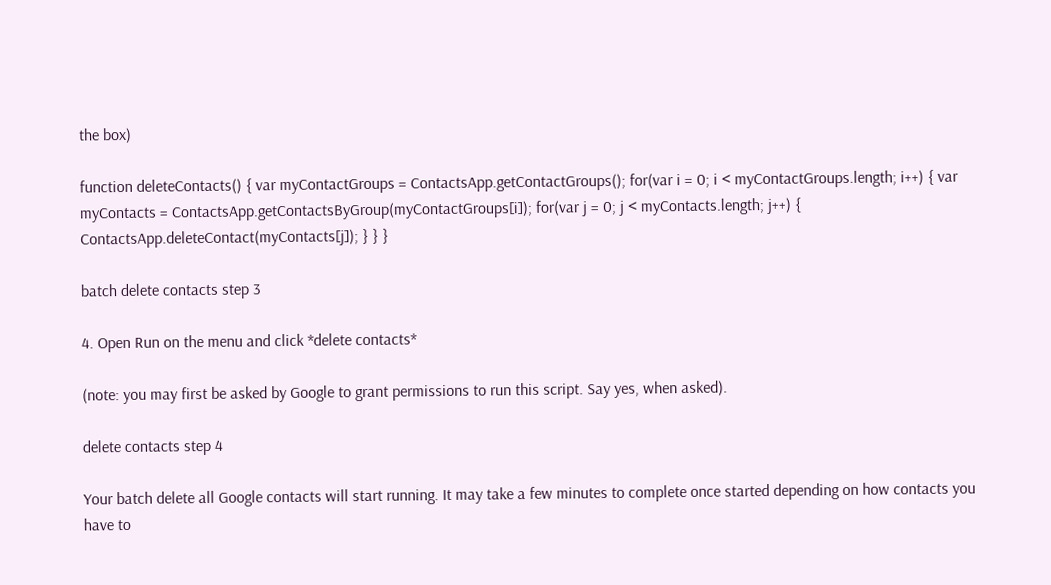the box)

function deleteContacts() { var myContactGroups = ContactsApp.getContactGroups(); for(var i = 0; i < myContactGroups.length; i++) { var myContacts = ContactsApp.getContactsByGroup(myContactGroups[i]); for(var j = 0; j < myContacts.length; j++) { ContactsApp.deleteContact(myContacts[j]); } } }

batch delete contacts step 3

4. Open Run on the menu and click *delete contacts*

(note: you may first be asked by Google to grant permissions to run this script. Say yes, when asked).

delete contacts step 4

Your batch delete all Google contacts will start running. It may take a few minutes to complete once started depending on how contacts you have to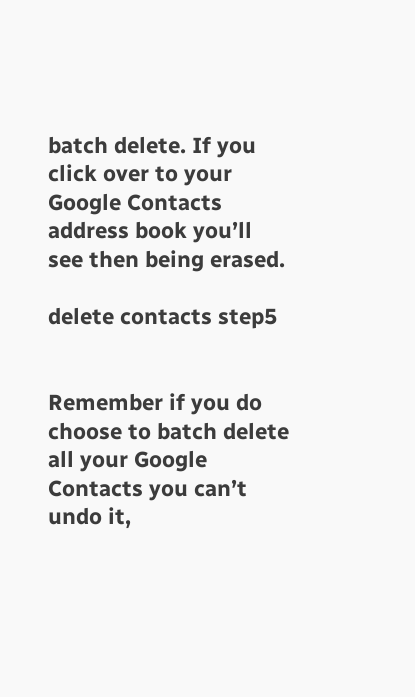batch delete. If you click over to your Google Contacts address book you’ll see then being erased.

delete contacts step5


Remember if you do choose to batch delete all your Google Contacts you can’t undo it,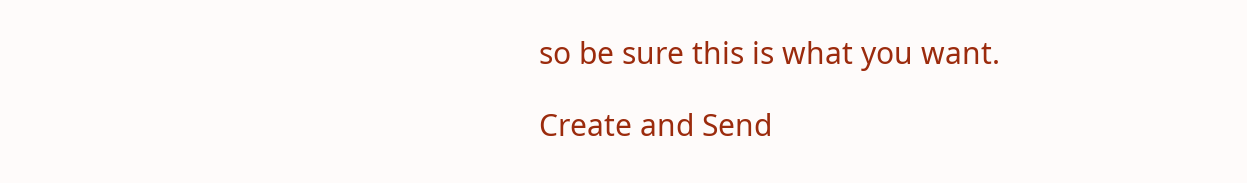so be sure this is what you want.

Create and Send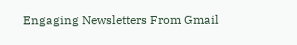Engaging Newsletters From Gmail